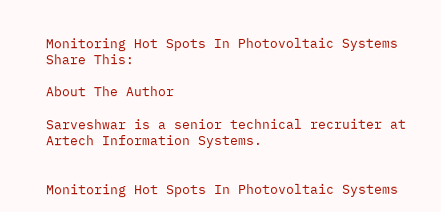Monitoring Hot Spots In Photovoltaic Systems
Share This:

About The Author

Sarveshwar is a senior technical recruiter at Artech Information Systems.


Monitoring Hot Spots In Photovoltaic Systems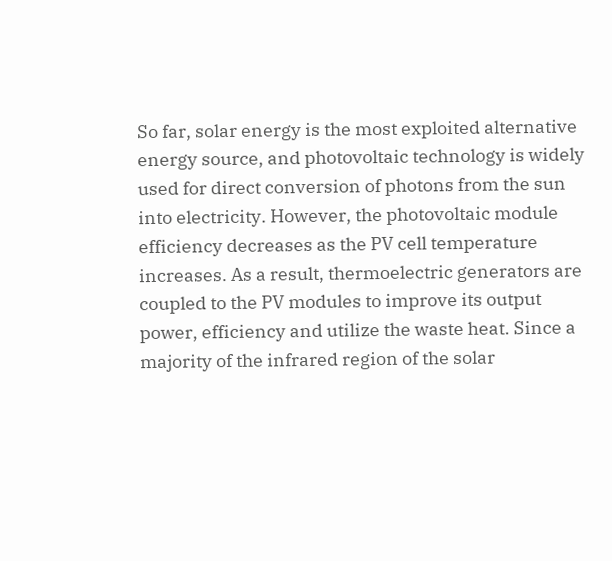So far, solar energy is the most exploited alternative energy source, and photovoltaic technology is widely used for direct conversion of photons from the sun into electricity. However, the photovoltaic module efficiency decreases as the PV cell temperature increases. As a result, thermoelectric generators are coupled to the PV modules to improve its output power, efficiency and utilize the waste heat. Since a majority of the infrared region of the solar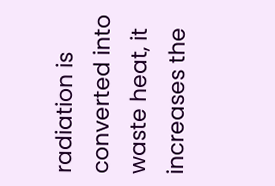radiation is converted into waste heat, it increases the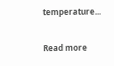temperature...

Read more